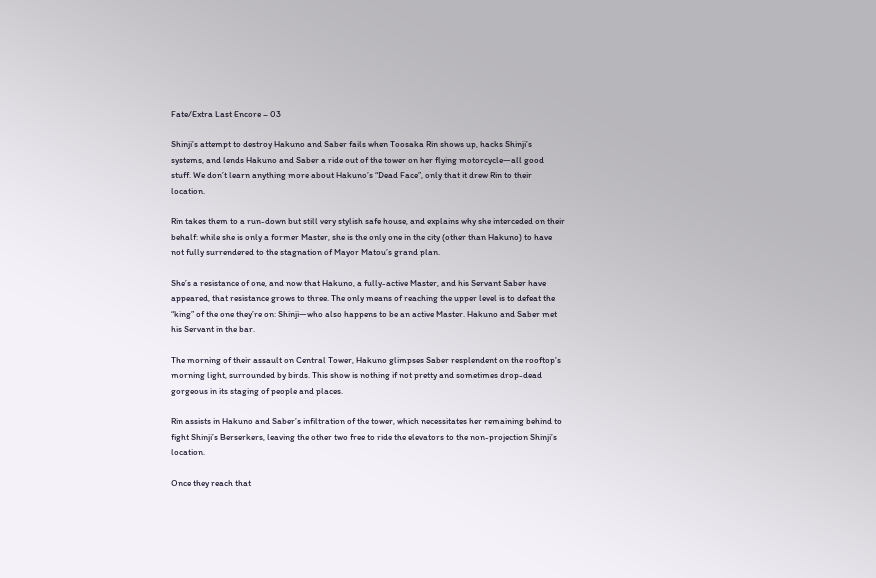Fate/Extra Last Encore – 03

Shinji’s attempt to destroy Hakuno and Saber fails when Toosaka Rin shows up, hacks Shinji’s systems, and lends Hakuno and Saber a ride out of the tower on her flying motorcycle—all good stuff. We don’t learn anything more about Hakuno’s “Dead Face”, only that it drew Rin to their location.

Rin takes them to a run-down but still very stylish safe house, and explains why she interceded on their behalf: while she is only a former Master, she is the only one in the city (other than Hakuno) to have not fully surrendered to the stagnation of Mayor Matou’s grand plan.

She’s a resistance of one, and now that Hakuno, a fully-active Master, and his Servant Saber have appeared, that resistance grows to three. The only means of reaching the upper level is to defeat the “king” of the one they’re on: Shinji—who also happens to be an active Master. Hakuno and Saber met his Servant in the bar.

The morning of their assault on Central Tower, Hakuno glimpses Saber resplendent on the rooftop’s morning light, surrounded by birds. This show is nothing if not pretty and sometimes drop-dead gorgeous in its staging of people and places.

Rin assists in Hakuno and Saber’s infiltration of the tower, which necessitates her remaining behind to fight Shinji’s Berserkers, leaving the other two free to ride the elevators to the non-projection Shinji’s location.

Once they reach that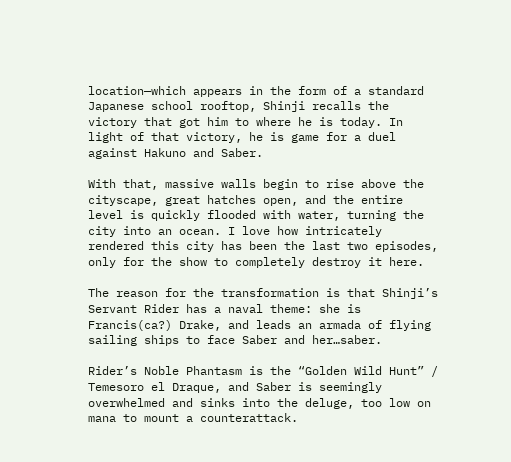location—which appears in the form of a standard Japanese school rooftop, Shinji recalls the victory that got him to where he is today. In light of that victory, he is game for a duel against Hakuno and Saber.

With that, massive walls begin to rise above the cityscape, great hatches open, and the entire level is quickly flooded with water, turning the city into an ocean. I love how intricately rendered this city has been the last two episodes, only for the show to completely destroy it here.

The reason for the transformation is that Shinji’s Servant Rider has a naval theme: she is Francis(ca?) Drake, and leads an armada of flying sailing ships to face Saber and her…saber.

Rider’s Noble Phantasm is the “Golden Wild Hunt” / Temesoro el Draque, and Saber is seemingly overwhelmed and sinks into the deluge, too low on mana to mount a counterattack.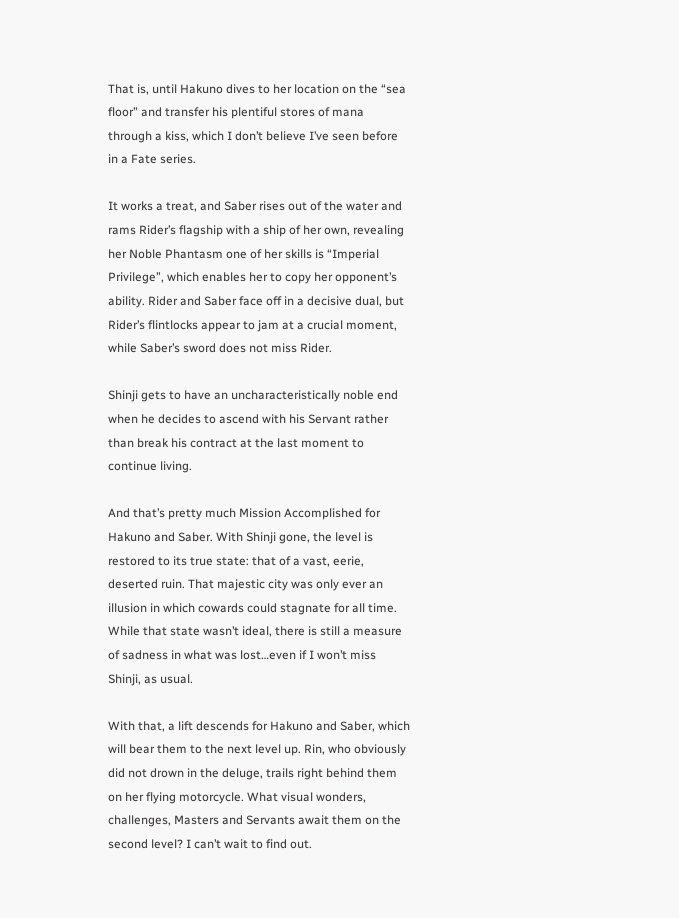That is, until Hakuno dives to her location on the “sea floor” and transfer his plentiful stores of mana through a kiss, which I don’t believe I’ve seen before in a Fate series.

It works a treat, and Saber rises out of the water and rams Rider’s flagship with a ship of her own, revealing her Noble Phantasm one of her skills is “Imperial Privilege”, which enables her to copy her opponent’s ability. Rider and Saber face off in a decisive dual, but Rider’s flintlocks appear to jam at a crucial moment, while Saber’s sword does not miss Rider.

Shinji gets to have an uncharacteristically noble end when he decides to ascend with his Servant rather than break his contract at the last moment to continue living.

And that’s pretty much Mission Accomplished for Hakuno and Saber. With Shinji gone, the level is restored to its true state: that of a vast, eerie, deserted ruin. That majestic city was only ever an illusion in which cowards could stagnate for all time. While that state wasn’t ideal, there is still a measure of sadness in what was lost…even if I won’t miss Shinji, as usual.

With that, a lift descends for Hakuno and Saber, which will bear them to the next level up. Rin, who obviously did not drown in the deluge, trails right behind them on her flying motorcycle. What visual wonders, challenges, Masters and Servants await them on the second level? I can’t wait to find out.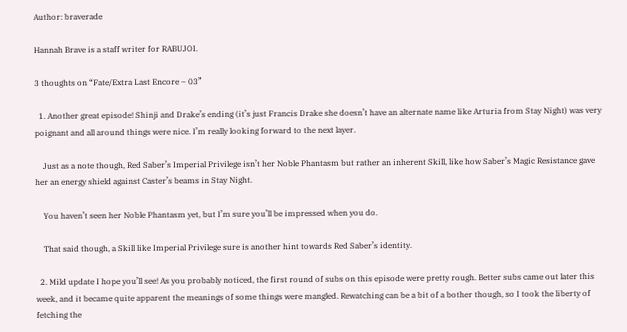Author: braverade

Hannah Brave is a staff writer for RABUJOI.

3 thoughts on “Fate/Extra Last Encore – 03”

  1. Another great episode! Shinji and Drake’s ending (it’s just Francis Drake she doesn’t have an alternate name like Arturia from Stay Night) was very poignant and all around things were nice. I’m really looking forward to the next layer.

    Just as a note though, Red Saber’s Imperial Privilege isn’t her Noble Phantasm but rather an inherent Skill, like how Saber’s Magic Resistance gave her an energy shield against Caster’s beams in Stay Night.

    You haven’t seen her Noble Phantasm yet, but I’m sure you’ll be impressed when you do.

    That said though, a Skill like Imperial Privilege sure is another hint towards Red Saber’s identity.

  2. Mild update I hope you’ll see! As you probably noticed, the first round of subs on this episode were pretty rough. Better subs came out later this week, and it became quite apparent the meanings of some things were mangled. Rewatching can be a bit of a bother though, so I took the liberty of fetching the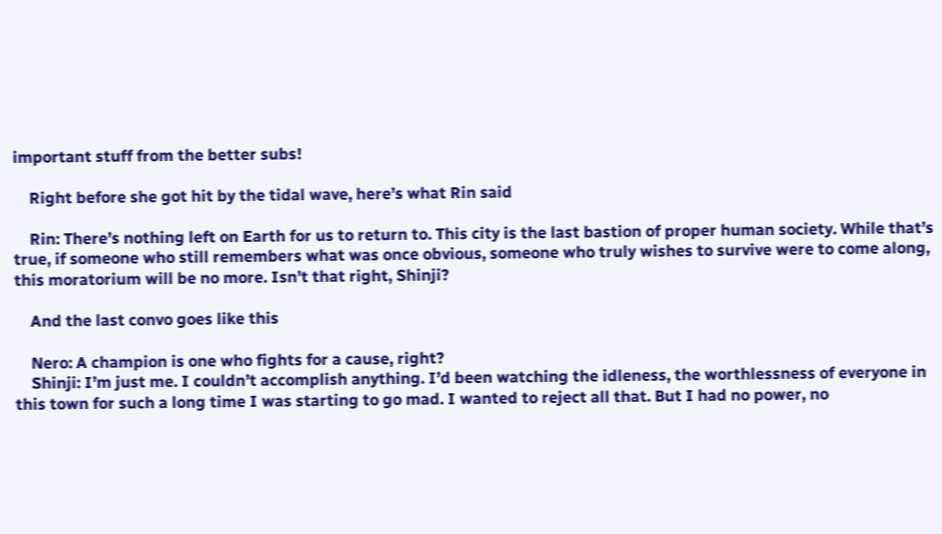important stuff from the better subs!

    Right before she got hit by the tidal wave, here’s what Rin said

    Rin: There’s nothing left on Earth for us to return to. This city is the last bastion of proper human society. While that’s true, if someone who still remembers what was once obvious, someone who truly wishes to survive were to come along, this moratorium will be no more. Isn’t that right, Shinji?

    And the last convo goes like this

    Nero: A champion is one who fights for a cause, right?
    Shinji: I’m just me. I couldn’t accomplish anything. I’d been watching the idleness, the worthlessness of everyone in this town for such a long time I was starting to go mad. I wanted to reject all that. But I had no power, no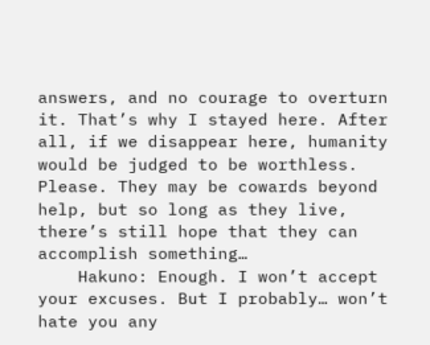answers, and no courage to overturn it. That’s why I stayed here. After all, if we disappear here, humanity would be judged to be worthless. Please. They may be cowards beyond help, but so long as they live, there’s still hope that they can accomplish something…
    Hakuno: Enough. I won’t accept your excuses. But I probably… won’t hate you any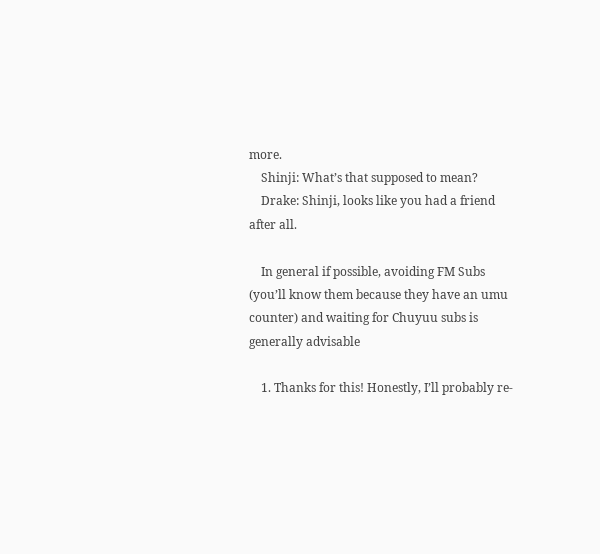more.
    Shinji: What’s that supposed to mean?
    Drake: Shinji, looks like you had a friend after all.

    In general if possible, avoiding FM Subs (you’ll know them because they have an umu counter) and waiting for Chuyuu subs is generally advisable

    1. Thanks for this! Honestly, I’ll probably re-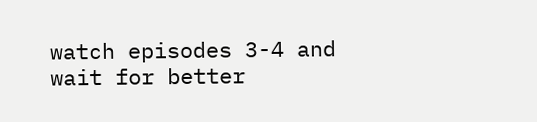watch episodes 3-4 and wait for better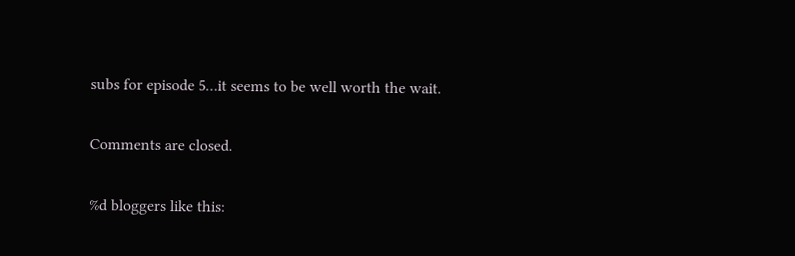subs for episode 5…it seems to be well worth the wait.

Comments are closed.

%d bloggers like this: